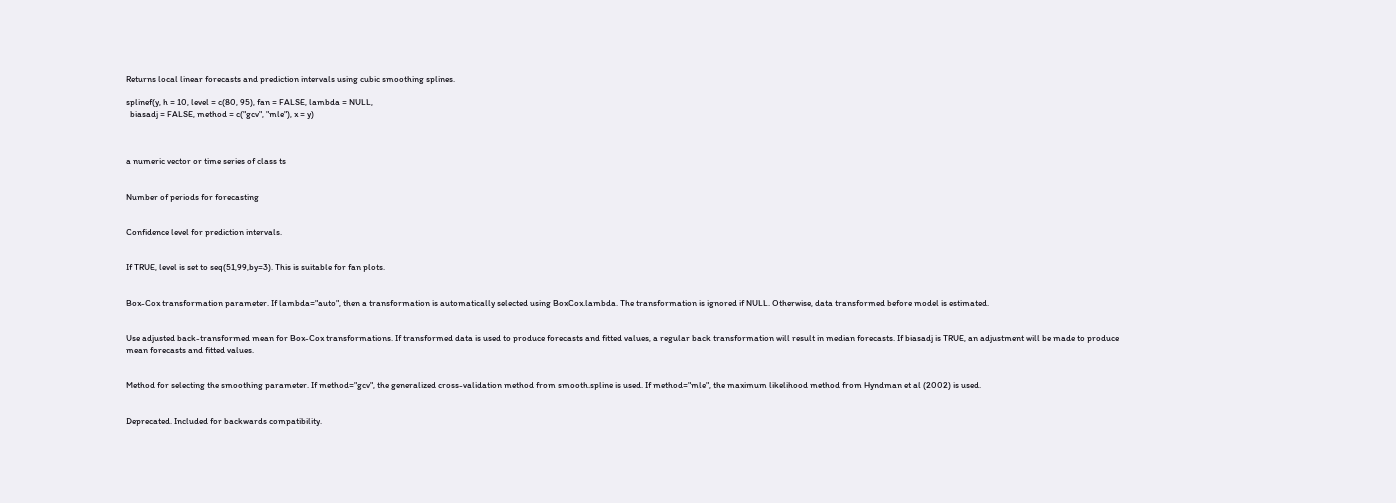Returns local linear forecasts and prediction intervals using cubic smoothing splines.

splinef(y, h = 10, level = c(80, 95), fan = FALSE, lambda = NULL,
  biasadj = FALSE, method = c("gcv", "mle"), x = y)



a numeric vector or time series of class ts


Number of periods for forecasting


Confidence level for prediction intervals.


If TRUE, level is set to seq(51,99,by=3). This is suitable for fan plots.


Box-Cox transformation parameter. If lambda="auto", then a transformation is automatically selected using BoxCox.lambda. The transformation is ignored if NULL. Otherwise, data transformed before model is estimated.


Use adjusted back-transformed mean for Box-Cox transformations. If transformed data is used to produce forecasts and fitted values, a regular back transformation will result in median forecasts. If biasadj is TRUE, an adjustment will be made to produce mean forecasts and fitted values.


Method for selecting the smoothing parameter. If method="gcv", the generalized cross-validation method from smooth.spline is used. If method="mle", the maximum likelihood method from Hyndman et al (2002) is used.


Deprecated. Included for backwards compatibility.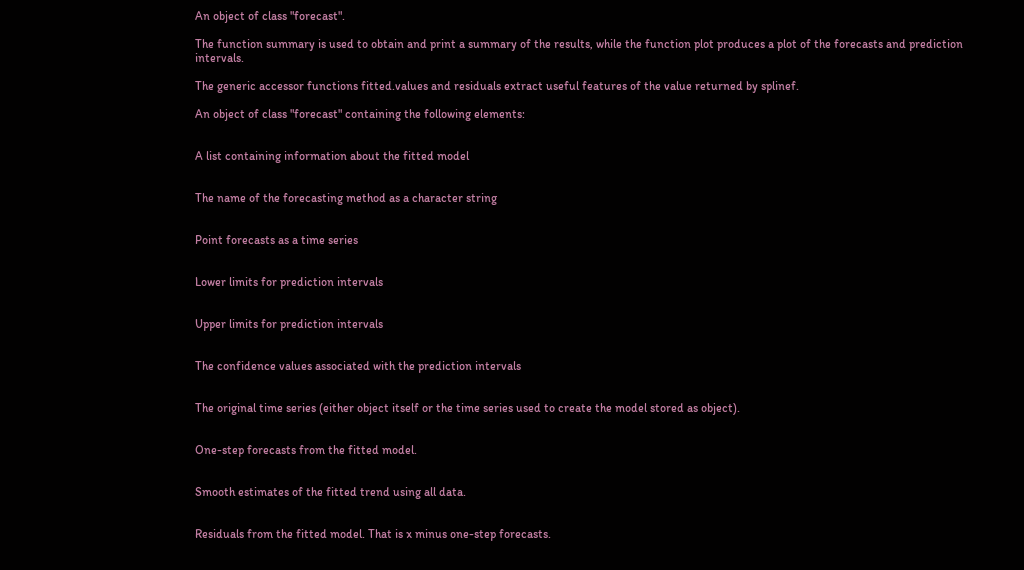An object of class "forecast".

The function summary is used to obtain and print a summary of the results, while the function plot produces a plot of the forecasts and prediction intervals.

The generic accessor functions fitted.values and residuals extract useful features of the value returned by splinef.

An object of class "forecast" containing the following elements:


A list containing information about the fitted model


The name of the forecasting method as a character string


Point forecasts as a time series


Lower limits for prediction intervals


Upper limits for prediction intervals


The confidence values associated with the prediction intervals


The original time series (either object itself or the time series used to create the model stored as object).


One-step forecasts from the fitted model.


Smooth estimates of the fitted trend using all data.


Residuals from the fitted model. That is x minus one-step forecasts.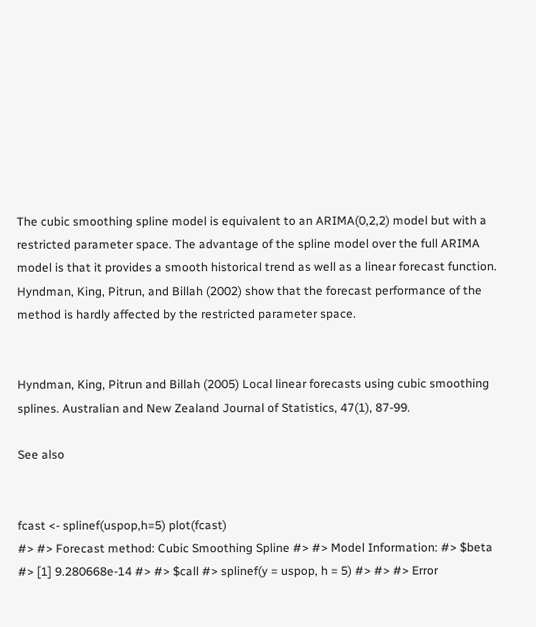The cubic smoothing spline model is equivalent to an ARIMA(0,2,2) model but with a restricted parameter space. The advantage of the spline model over the full ARIMA model is that it provides a smooth historical trend as well as a linear forecast function. Hyndman, King, Pitrun, and Billah (2002) show that the forecast performance of the method is hardly affected by the restricted parameter space.


Hyndman, King, Pitrun and Billah (2005) Local linear forecasts using cubic smoothing splines. Australian and New Zealand Journal of Statistics, 47(1), 87-99.

See also


fcast <- splinef(uspop,h=5) plot(fcast)
#> #> Forecast method: Cubic Smoothing Spline #> #> Model Information: #> $beta #> [1] 9.280668e-14 #> #> $call #> splinef(y = uspop, h = 5) #> #> #> Error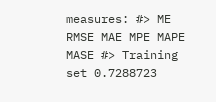measures: #> ME RMSE MAE MPE MAPE MASE #> Training set 0.7288723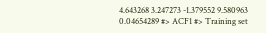4.643268 3.247273 -1.379552 9.580963 0.04654289 #> ACF1 #> Training set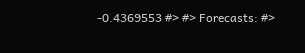-0.4369553 #> #> Forecasts: #>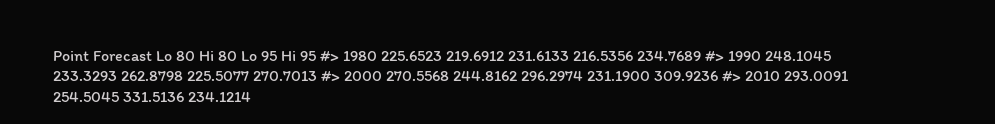Point Forecast Lo 80 Hi 80 Lo 95 Hi 95 #> 1980 225.6523 219.6912 231.6133 216.5356 234.7689 #> 1990 248.1045 233.3293 262.8798 225.5077 270.7013 #> 2000 270.5568 244.8162 296.2974 231.1900 309.9236 #> 2010 293.0091 254.5045 331.5136 234.1214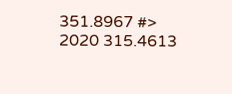351.8967 #> 2020 315.4613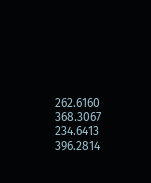262.6160 368.3067 234.6413 396.2814